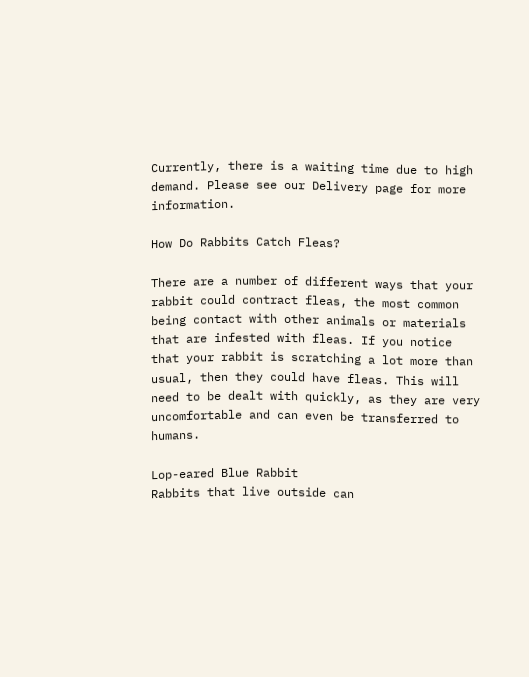Currently, there is a waiting time due to high demand. Please see our Delivery page for more information.

How Do Rabbits Catch Fleas?

There are a number of different ways that your rabbit could contract fleas, the most common being contact with other animals or materials that are infested with fleas. If you notice that your rabbit is scratching a lot more than usual, then they could have fleas. This will need to be dealt with quickly, as they are very uncomfortable and can even be transferred to humans.

Lop-eared Blue Rabbit
Rabbits that live outside can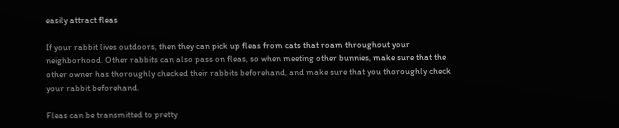easily attract fleas

If your rabbit lives outdoors, then they can pick up fleas from cats that roam throughout your neighborhood. Other rabbits can also pass on fleas, so when meeting other bunnies, make sure that the other owner has thoroughly checked their rabbits beforehand, and make sure that you thoroughly check your rabbit beforehand.

Fleas can be transmitted to pretty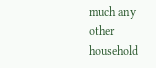much any other household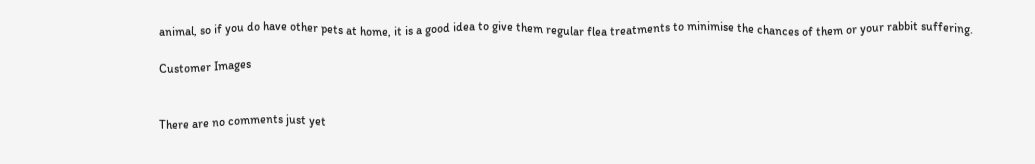animal, so if you do have other pets at home, it is a good idea to give them regular flea treatments to minimise the chances of them or your rabbit suffering.

Customer Images


There are no comments just yet